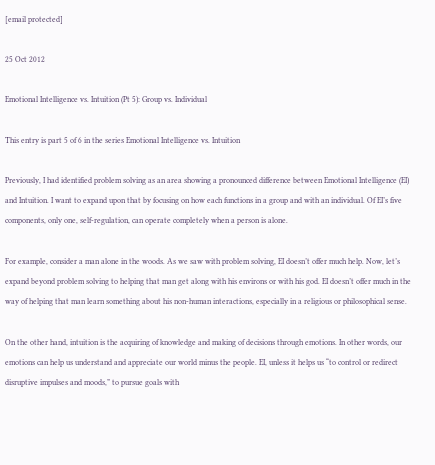[email protected]

25 Oct 2012

Emotional Intelligence vs. Intuition (Pt 5): Group vs. Individual

This entry is part 5 of 6 in the series Emotional Intelligence vs. Intuition

Previously, I had identified problem solving as an area showing a pronounced difference between Emotional Intelligence (EI) and Intuition. I want to expand upon that by focusing on how each functions in a group and with an individual. Of EI’s five components, only one, self-regulation, can operate completely when a person is alone.

For example, consider a man alone in the woods. As we saw with problem solving, EI doesn’t offer much help. Now, let’s expand beyond problem solving to helping that man get along with his environs or with his god. EI doesn’t offer much in the way of helping that man learn something about his non-human interactions, especially in a religious or philosophical sense.

On the other hand, intuition is the acquiring of knowledge and making of decisions through emotions. In other words, our emotions can help us understand and appreciate our world minus the people. EI, unless it helps us “to control or redirect disruptive impulses and moods,” to pursue goals with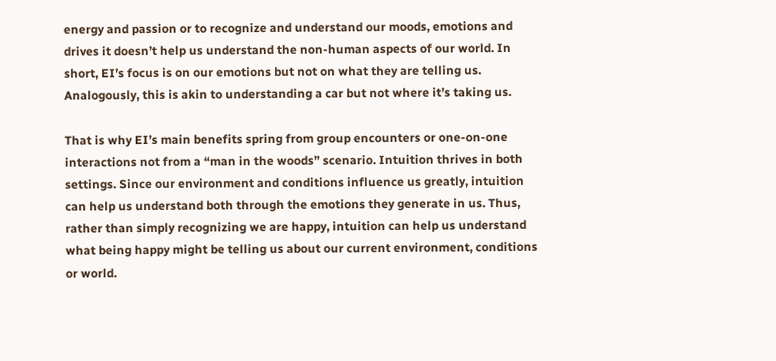energy and passion or to recognize and understand our moods, emotions and drives it doesn’t help us understand the non-human aspects of our world. In short, EI’s focus is on our emotions but not on what they are telling us. Analogously, this is akin to understanding a car but not where it’s taking us.

That is why EI’s main benefits spring from group encounters or one-on-one interactions not from a “man in the woods” scenario. Intuition thrives in both settings. Since our environment and conditions influence us greatly, intuition can help us understand both through the emotions they generate in us. Thus, rather than simply recognizing we are happy, intuition can help us understand what being happy might be telling us about our current environment, conditions or world.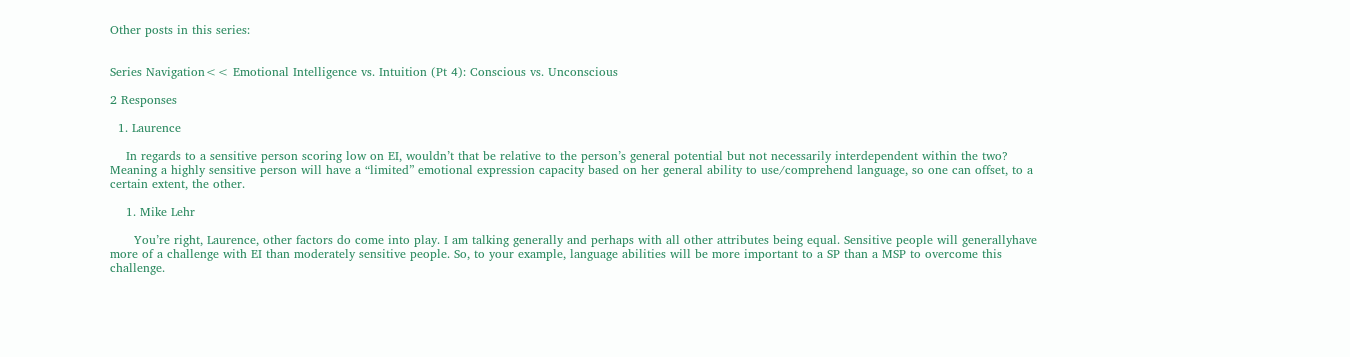Other posts in this series:


Series Navigation<< Emotional Intelligence vs. Intuition (Pt 4): Conscious vs. Unconscious

2 Responses

  1. Laurence

    In regards to a sensitive person scoring low on EI, wouldn’t that be relative to the person’s general potential but not necessarily interdependent within the two? Meaning a highly sensitive person will have a “limited” emotional expression capacity based on her general ability to use/comprehend language, so one can offset, to a certain extent, the other.

    1. Mike Lehr

      You’re right, Laurence, other factors do come into play. I am talking generally and perhaps with all other attributes being equal. Sensitive people will generallyhave more of a challenge with EI than moderately sensitive people. So, to your example, language abilities will be more important to a SP than a MSP to overcome this challenge.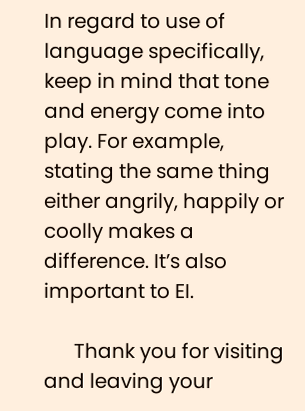In regard to use of language specifically, keep in mind that tone and energy come into play. For example, stating the same thing either angrily, happily or coolly makes a difference. It’s also important to EI.

      Thank you for visiting and leaving your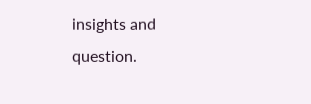insights and question.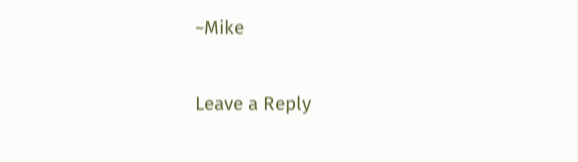~Mike

Leave a Reply